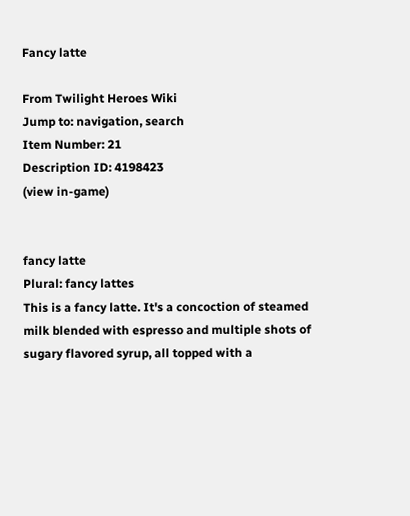Fancy latte

From Twilight Heroes Wiki
Jump to: navigation, search
Item Number: 21
Description ID: 4198423
(view in-game)


fancy latte
Plural: fancy lattes
This is a fancy latte. It's a concoction of steamed milk blended with espresso and multiple shots of sugary flavored syrup, all topped with a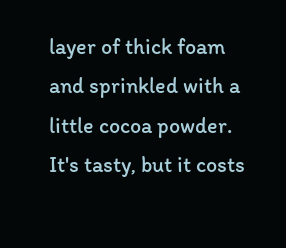layer of thick foam and sprinkled with a little cocoa powder. It's tasty, but it costs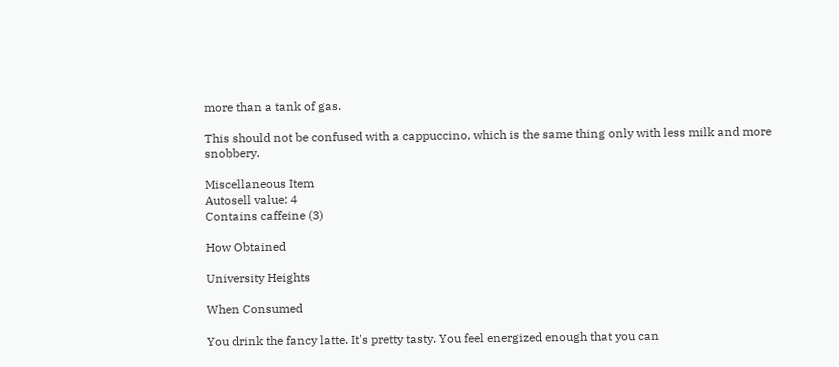more than a tank of gas.

This should not be confused with a cappuccino, which is the same thing only with less milk and more snobbery.

Miscellaneous Item
Autosell value: 4
Contains caffeine (3)

How Obtained

University Heights

When Consumed

You drink the fancy latte. It's pretty tasty. You feel energized enough that you can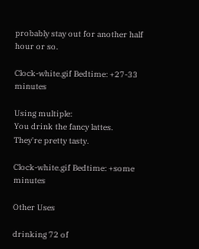probably stay out for another half hour or so.

Clock-white.gif Bedtime: +27-33 minutes

Using multiple:
You drink the fancy lattes. They're pretty tasty.

Clock-white.gif Bedtime: +some minutes

Other Uses

drinking 72 of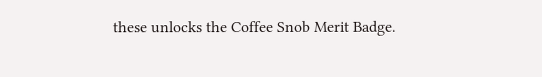these unlocks the Coffee Snob Merit Badge.